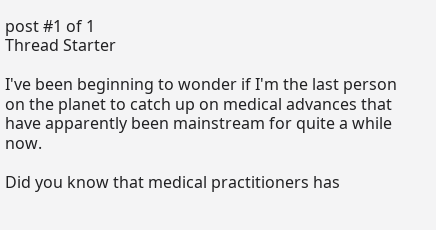post #1 of 1
Thread Starter

I've been beginning to wonder if I'm the last person on the planet to catch up on medical advances that have apparently been mainstream for quite a while now.

Did you know that medical practitioners has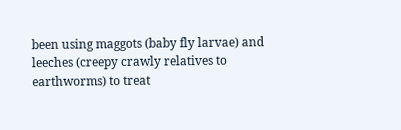been using maggots (baby fly larvae) and leeches (creepy crawly relatives to earthworms) to treat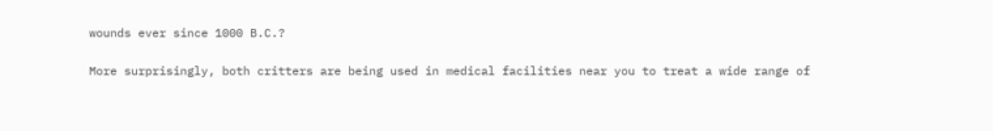wounds ever since 1000 B.C.?

More surprisingly, both critters are being used in medical facilities near you to treat a wide range of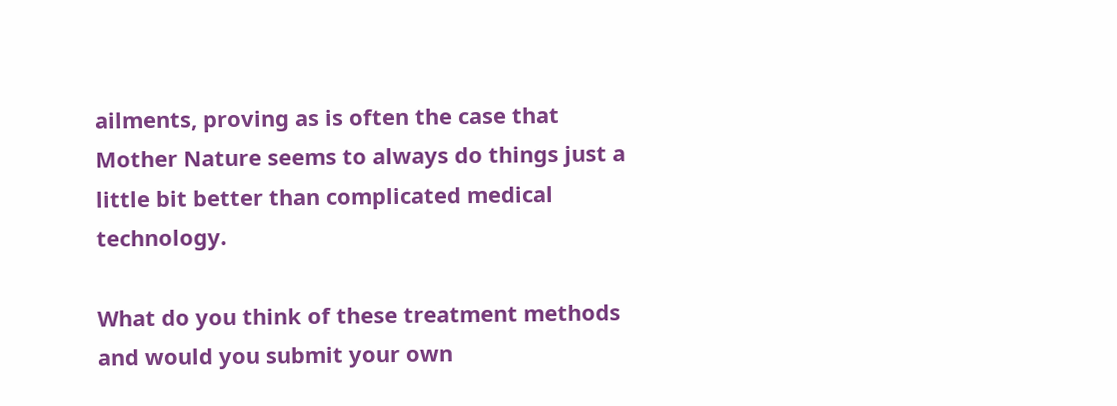ailments, proving as is often the case that Mother Nature seems to always do things just a little bit better than complicated medical technology.

What do you think of these treatment methods and would you submit your own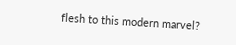flesh to this modern marvel?